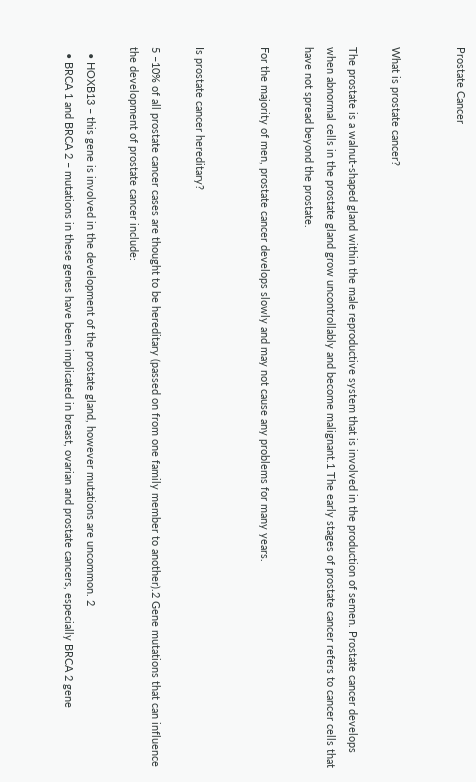Prostate Cancer


What is prostate cancer?

The prostate is a walnut-shaped gland within the male reproductive system that is involved in the production of semen. Prostate cancer develops when abnormal cells in the prostate gland grow uncontrollably and become malignant.1 The early stages of prostate cancer refers to cancer cells that have not spread beyond the prostate.

For the majority of men, prostate cancer develops slowly and may not cause any problems for many years.


Is prostate cancer hereditary?

5 –10% of all prostate cancer cases are thought to be hereditary (passed on from one family member to another).2 Gene mutations that can influence the development of prostate cancer include:

  • HOXB13 – this gene is involved in the development of the prostate gland, however mutations are uncommon. 2
  • BRCA 1 and BRCA 2 – mutations in these genes have been implicated in breast, ovarian and prostate cancers, especially BRCA 2 gene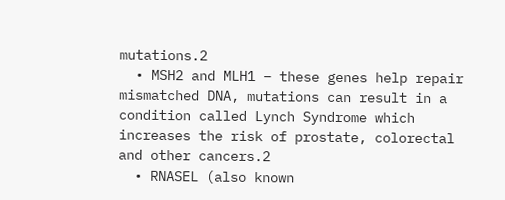mutations.2
  • MSH2 and MLH1 – these genes help repair mismatched DNA, mutations can result in a condition called Lynch Syndrome which increases the risk of prostate, colorectal and other cancers.2
  • RNASEL (also known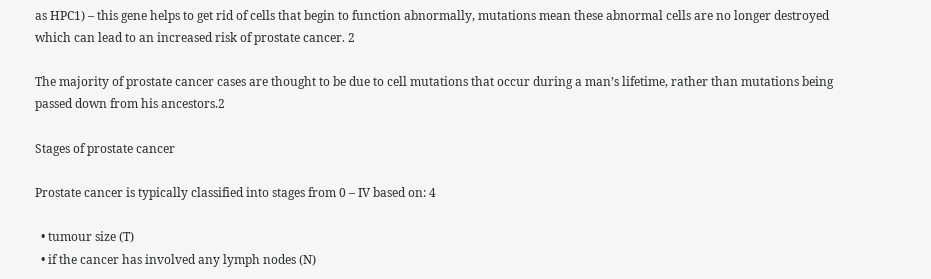as HPC1) – this gene helps to get rid of cells that begin to function abnormally, mutations mean these abnormal cells are no longer destroyed which can lead to an increased risk of prostate cancer. 2

The majority of prostate cancer cases are thought to be due to cell mutations that occur during a man’s lifetime, rather than mutations being passed down from his ancestors.2

Stages of prostate cancer

Prostate cancer is typically classified into stages from 0 – IV based on: 4

  • tumour size (T)
  • if the cancer has involved any lymph nodes (N)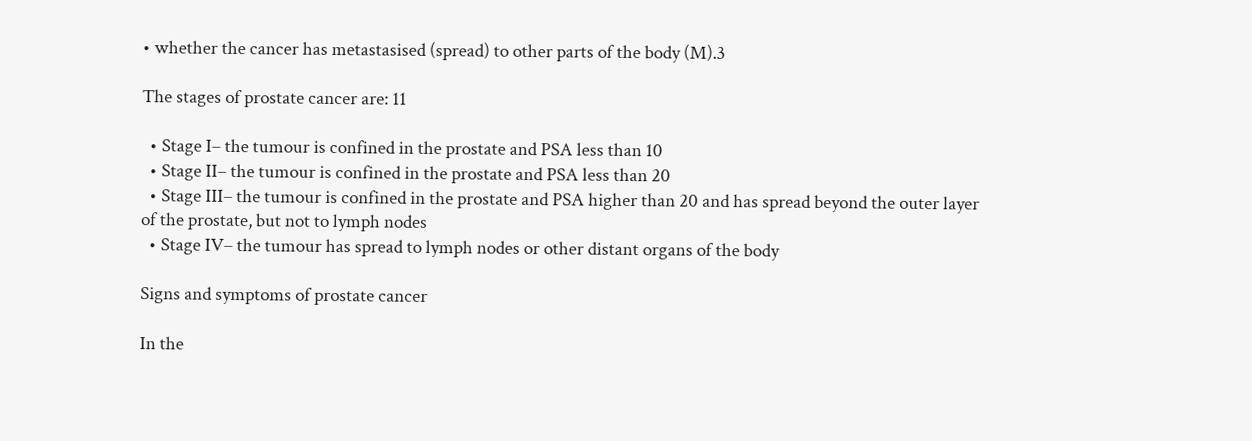• whether the cancer has metastasised (spread) to other parts of the body (M).3

The stages of prostate cancer are: 11

  • Stage I– the tumour is confined in the prostate and PSA less than 10
  • Stage II– the tumour is confined in the prostate and PSA less than 20
  • Stage III– the tumour is confined in the prostate and PSA higher than 20 and has spread beyond the outer layer of the prostate, but not to lymph nodes
  • Stage IV– the tumour has spread to lymph nodes or other distant organs of the body

Signs and symptoms of prostate cancer

In the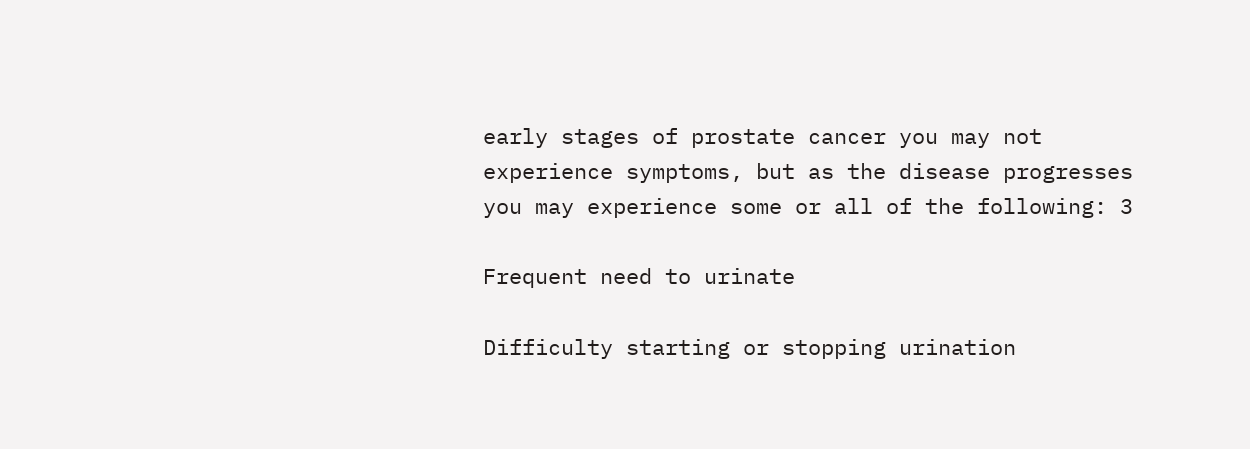early stages of prostate cancer you may not experience symptoms, but as the disease progresses you may experience some or all of the following: 3

Frequent need to urinate

Difficulty starting or stopping urination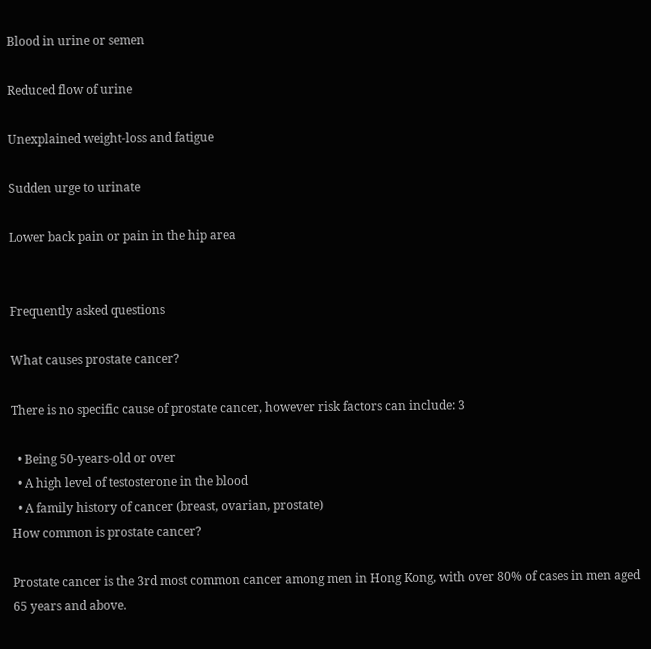Blood in urine or semen

Reduced flow of urine

Unexplained weight-loss and fatigue

Sudden urge to urinate

Lower back pain or pain in the hip area


Frequently asked questions

What causes prostate cancer?

There is no specific cause of prostate cancer, however risk factors can include: 3

  • Being 50-years-old or over
  • A high level of testosterone in the blood
  • A family history of cancer (breast, ovarian, prostate)
How common is prostate cancer?

Prostate cancer is the 3rd most common cancer among men in Hong Kong, with over 80% of cases in men aged 65 years and above.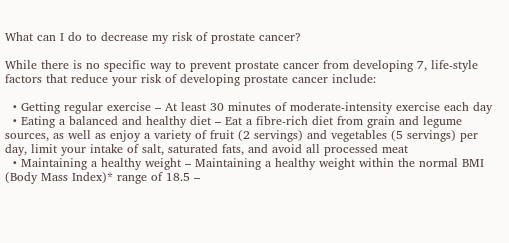What can I do to decrease my risk of prostate cancer?

While there is no specific way to prevent prostate cancer from developing 7, life-style factors that reduce your risk of developing prostate cancer include:

  • Getting regular exercise – At least 30 minutes of moderate-intensity exercise each day
  • Eating a balanced and healthy diet – Eat a fibre-rich diet from grain and legume sources, as well as enjoy a variety of fruit (2 servings) and vegetables (5 servings) per day, limit your intake of salt, saturated fats, and avoid all processed meat
  • Maintaining a healthy weight – Maintaining a healthy weight within the normal BMI (Body Mass Index)* range of 18.5 –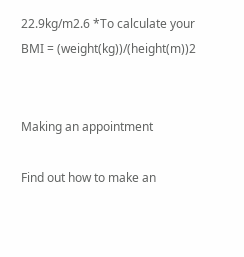22.9kg/m2.6 *To calculate your BMI = (weight(kg))/(height(m))2


Making an appointment

Find out how to make an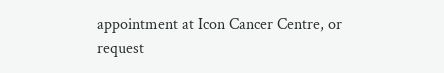appointment at Icon Cancer Centre, or request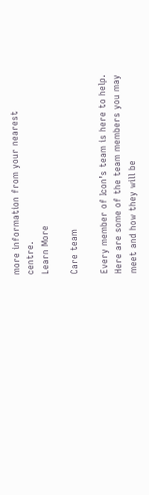more information from your nearest centre.
Learn More

Care team

Every member of Icon’s team is here to help. Here are some of the team members you may meet and how they will be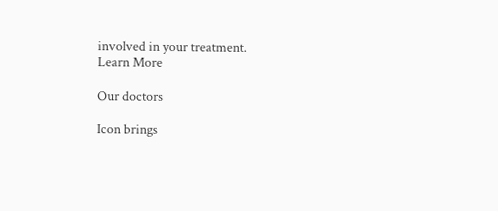involved in your treatment.
Learn More

Our doctors

Icon brings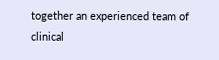together an experienced team of clinical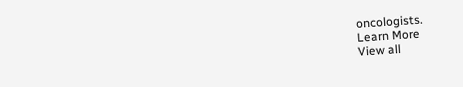oncologists.
Learn More
View all